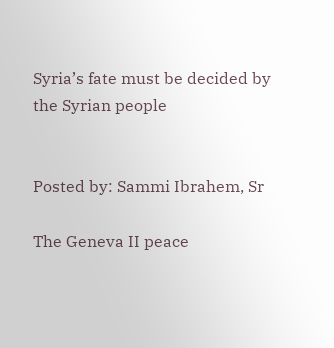Syria’s fate must be decided by the Syrian people


Posted by: Sammi Ibrahem, Sr

The Geneva II peace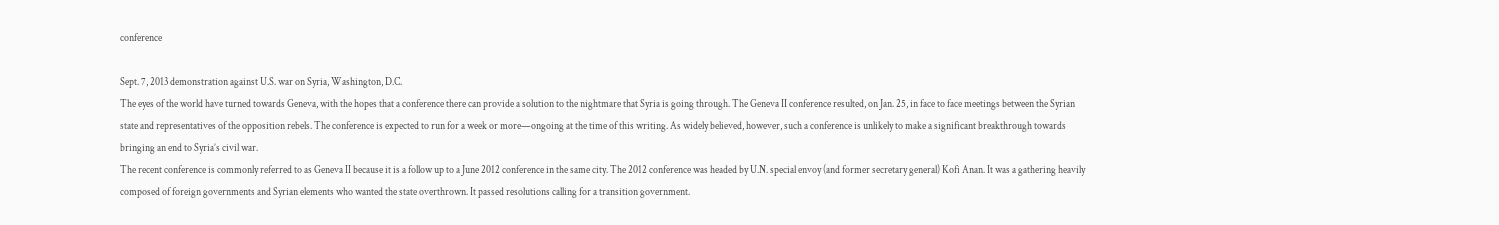conference

Sept. 7, 2013 demonstration against U.S. war on Syria, Washington, D.C.
The eyes of the world have turned towards Geneva, with the hopes that a conference there can provide a solution to the nightmare that Syria is going through. The Geneva II conference resulted, on Jan. 25, in face to face meetings between the Syrian state and representatives of the opposition rebels. The conference is expected to run for a week or more—ongoing at the time of this writing. As widely believed, however, such a conference is unlikely to make a significant breakthrough towards bringing an end to Syria’s civil war.
The recent conference is commonly referred to as Geneva II because it is a follow up to a June 2012 conference in the same city. The 2012 conference was headed by U.N. special envoy (and former secretary general) Kofi Anan. It was a gathering heavily composed of foreign governments and Syrian elements who wanted the state overthrown. It passed resolutions calling for a transition government.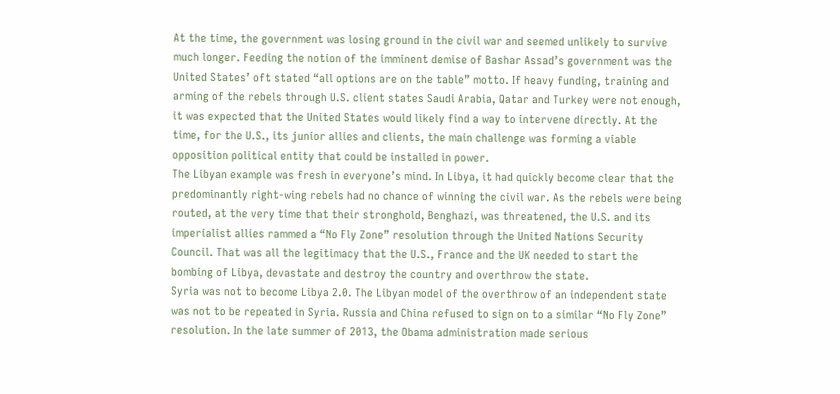At the time, the government was losing ground in the civil war and seemed unlikely to survive much longer. Feeding the notion of the imminent demise of Bashar Assad’s government was the United States’ oft stated “all options are on the table” motto. If heavy funding, training and arming of the rebels through U.S. client states Saudi Arabia, Qatar and Turkey were not enough, it was expected that the United States would likely find a way to intervene directly. At the time, for the U.S., its junior allies and clients, the main challenge was forming a viable opposition political entity that could be installed in power.
The Libyan example was fresh in everyone’s mind. In Libya, it had quickly become clear that the predominantly right-wing rebels had no chance of winning the civil war. As the rebels were being routed, at the very time that their stronghold, Benghazi, was threatened, the U.S. and its imperialist allies rammed a “No Fly Zone” resolution through the United Nations Security Council. That was all the legitimacy that the U.S., France and the UK needed to start the bombing of Libya, devastate and destroy the country and overthrow the state.
Syria was not to become Libya 2.0. The Libyan model of the overthrow of an independent state was not to be repeated in Syria. Russia and China refused to sign on to a similar “No Fly Zone” resolution. In the late summer of 2013, the Obama administration made serious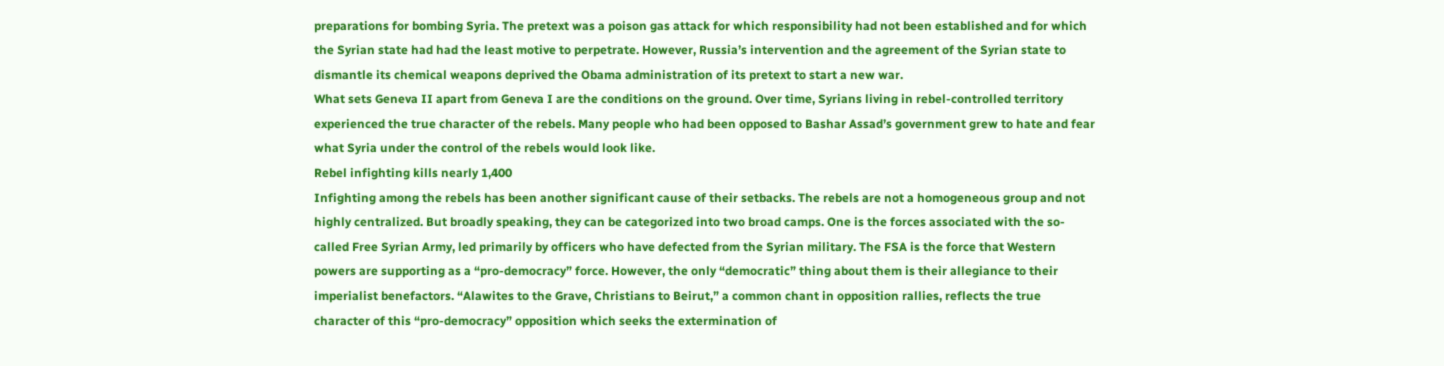preparations for bombing Syria. The pretext was a poison gas attack for which responsibility had not been established and for which the Syrian state had had the least motive to perpetrate. However, Russia’s intervention and the agreement of the Syrian state to dismantle its chemical weapons deprived the Obama administration of its pretext to start a new war.
What sets Geneva II apart from Geneva I are the conditions on the ground. Over time, Syrians living in rebel-controlled territory experienced the true character of the rebels. Many people who had been opposed to Bashar Assad’s government grew to hate and fear what Syria under the control of the rebels would look like.
Rebel infighting kills nearly 1,400
Infighting among the rebels has been another significant cause of their setbacks. The rebels are not a homogeneous group and not highly centralized. But broadly speaking, they can be categorized into two broad camps. One is the forces associated with the so-called Free Syrian Army, led primarily by officers who have defected from the Syrian military. The FSA is the force that Western powers are supporting as a “pro-democracy” force. However, the only “democratic” thing about them is their allegiance to their imperialist benefactors. “Alawites to the Grave, Christians to Beirut,” a common chant in opposition rallies, reflects the true character of this “pro-democracy” opposition which seeks the extermination of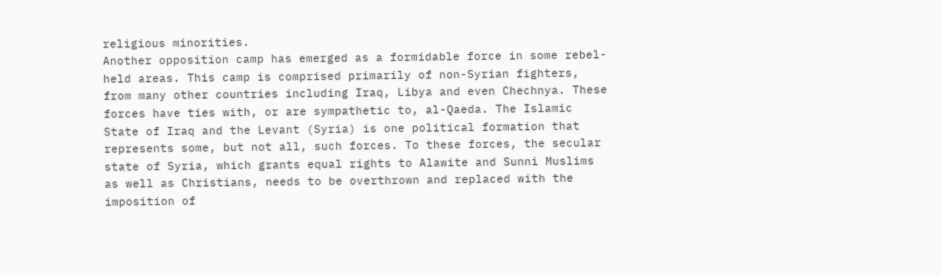religious minorities.
Another opposition camp has emerged as a formidable force in some rebel-held areas. This camp is comprised primarily of non-Syrian fighters, from many other countries including Iraq, Libya and even Chechnya. These forces have ties with, or are sympathetic to, al-Qaeda. The Islamic State of Iraq and the Levant (Syria) is one political formation that represents some, but not all, such forces. To these forces, the secular state of Syria, which grants equal rights to Alawite and Sunni Muslims as well as Christians, needs to be overthrown and replaced with the imposition of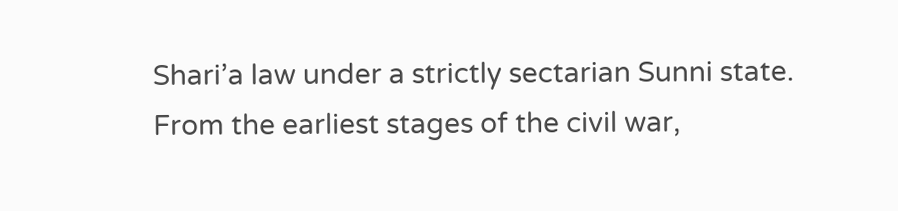Shari’a law under a strictly sectarian Sunni state.
From the earliest stages of the civil war,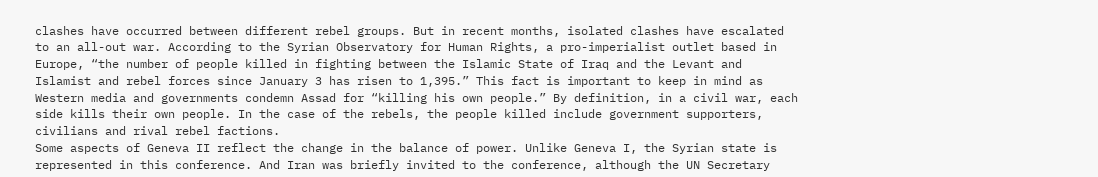clashes have occurred between different rebel groups. But in recent months, isolated clashes have escalated to an all-out war. According to the Syrian Observatory for Human Rights, a pro-imperialist outlet based in Europe, “the number of people killed in fighting between the Islamic State of Iraq and the Levant and Islamist and rebel forces since January 3 has risen to 1,395.” This fact is important to keep in mind as Western media and governments condemn Assad for “killing his own people.” By definition, in a civil war, each side kills their own people. In the case of the rebels, the people killed include government supporters, civilians and rival rebel factions.
Some aspects of Geneva II reflect the change in the balance of power. Unlike Geneva I, the Syrian state is represented in this conference. And Iran was briefly invited to the conference, although the UN Secretary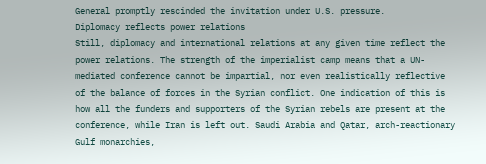General promptly rescinded the invitation under U.S. pressure.
Diplomacy reflects power relations
Still, diplomacy and international relations at any given time reflect the power relations. The strength of the imperialist camp means that a UN-mediated conference cannot be impartial, nor even realistically reflective of the balance of forces in the Syrian conflict. One indication of this is how all the funders and supporters of the Syrian rebels are present at the conference, while Iran is left out. Saudi Arabia and Qatar, arch-reactionary Gulf monarchies,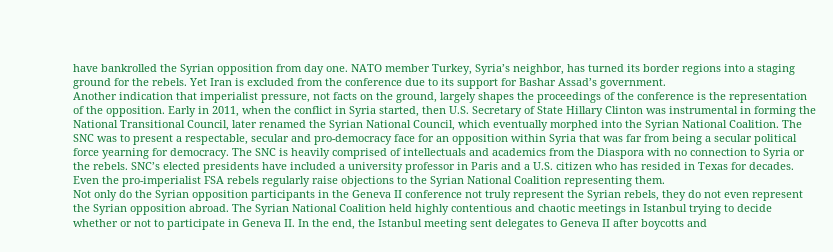have bankrolled the Syrian opposition from day one. NATO member Turkey, Syria’s neighbor, has turned its border regions into a staging ground for the rebels. Yet Iran is excluded from the conference due to its support for Bashar Assad’s government.
Another indication that imperialist pressure, not facts on the ground, largely shapes the proceedings of the conference is the representation of the opposition. Early in 2011, when the conflict in Syria started, then U.S. Secretary of State Hillary Clinton was instrumental in forming the National Transitional Council, later renamed the Syrian National Council, which eventually morphed into the Syrian National Coalition. The SNC was to present a respectable, secular and pro-democracy face for an opposition within Syria that was far from being a secular political force yearning for democracy. The SNC is heavily comprised of intellectuals and academics from the Diaspora with no connection to Syria or the rebels. SNC’s elected presidents have included a university professor in Paris and a U.S. citizen who has resided in Texas for decades. Even the pro-imperialist FSA rebels regularly raise objections to the Syrian National Coalition representing them.
Not only do the Syrian opposition participants in the Geneva II conference not truly represent the Syrian rebels, they do not even represent the Syrian opposition abroad. The Syrian National Coalition held highly contentious and chaotic meetings in Istanbul trying to decide whether or not to participate in Geneva II. In the end, the Istanbul meeting sent delegates to Geneva II after boycotts and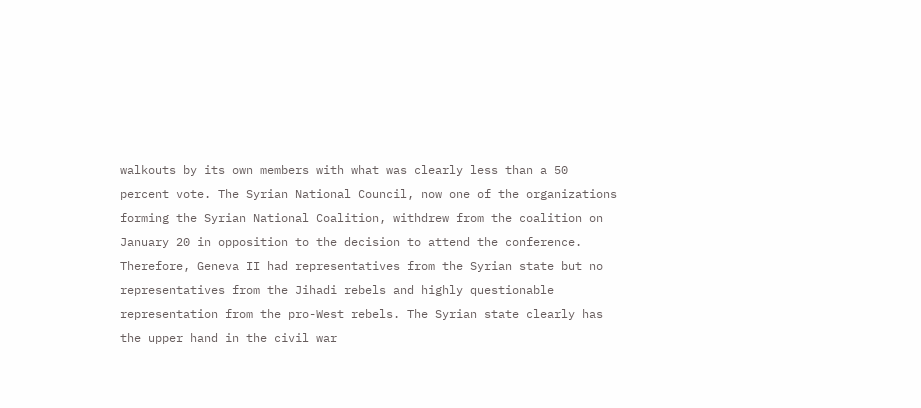walkouts by its own members with what was clearly less than a 50 percent vote. The Syrian National Council, now one of the organizations forming the Syrian National Coalition, withdrew from the coalition on January 20 in opposition to the decision to attend the conference.
Therefore, Geneva II had representatives from the Syrian state but no representatives from the Jihadi rebels and highly questionable representation from the pro-West rebels. The Syrian state clearly has the upper hand in the civil war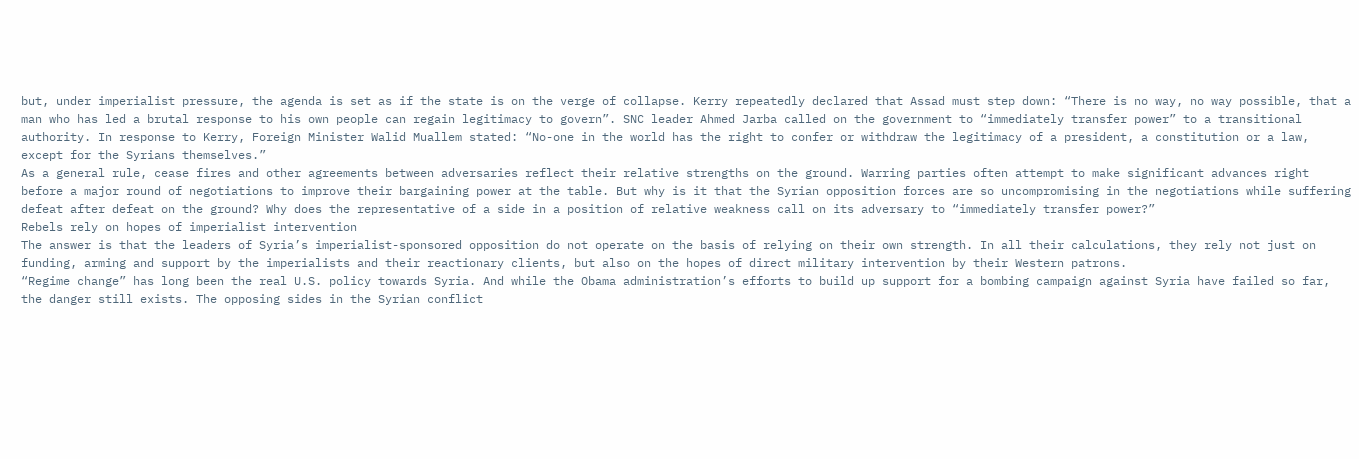but, under imperialist pressure, the agenda is set as if the state is on the verge of collapse. Kerry repeatedly declared that Assad must step down: “There is no way, no way possible, that a man who has led a brutal response to his own people can regain legitimacy to govern”. SNC leader Ahmed Jarba called on the government to “immediately transfer power” to a transitional authority. In response to Kerry, Foreign Minister Walid Muallem stated: “No-one in the world has the right to confer or withdraw the legitimacy of a president, a constitution or a law, except for the Syrians themselves.”
As a general rule, cease fires and other agreements between adversaries reflect their relative strengths on the ground. Warring parties often attempt to make significant advances right before a major round of negotiations to improve their bargaining power at the table. But why is it that the Syrian opposition forces are so uncompromising in the negotiations while suffering defeat after defeat on the ground? Why does the representative of a side in a position of relative weakness call on its adversary to “immediately transfer power?”
Rebels rely on hopes of imperialist intervention
The answer is that the leaders of Syria’s imperialist-sponsored opposition do not operate on the basis of relying on their own strength. In all their calculations, they rely not just on funding, arming and support by the imperialists and their reactionary clients, but also on the hopes of direct military intervention by their Western patrons.
“Regime change” has long been the real U.S. policy towards Syria. And while the Obama administration’s efforts to build up support for a bombing campaign against Syria have failed so far, the danger still exists. The opposing sides in the Syrian conflict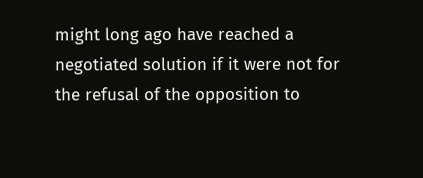might long ago have reached a negotiated solution if it were not for the refusal of the opposition to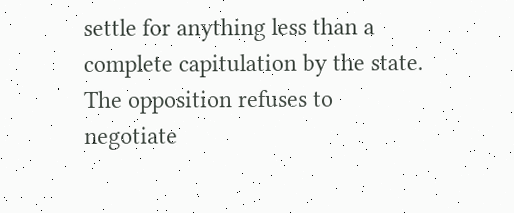settle for anything less than a complete capitulation by the state. The opposition refuses to negotiate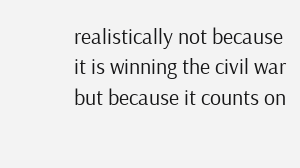realistically not because it is winning the civil war but because it counts on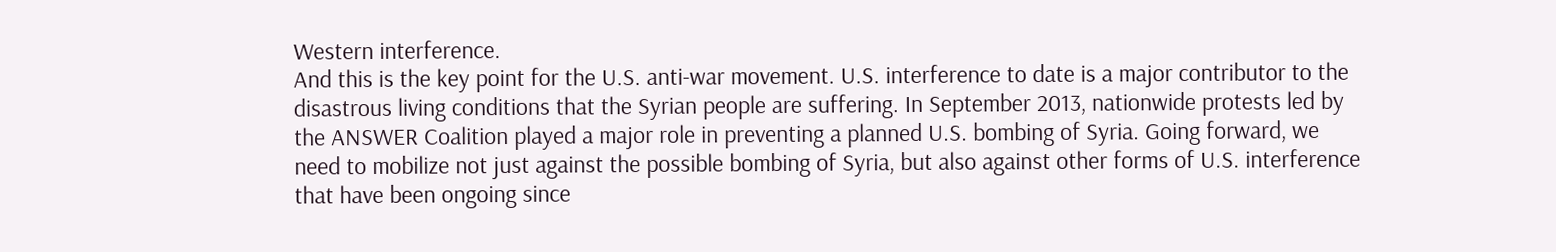Western interference.
And this is the key point for the U.S. anti-war movement. U.S. interference to date is a major contributor to the disastrous living conditions that the Syrian people are suffering. In September 2013, nationwide protests led by the ANSWER Coalition played a major role in preventing a planned U.S. bombing of Syria. Going forward, we need to mobilize not just against the possible bombing of Syria, but also against other forms of U.S. interference that have been ongoing since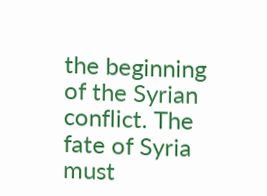the beginning of the Syrian conflict. The fate of Syria must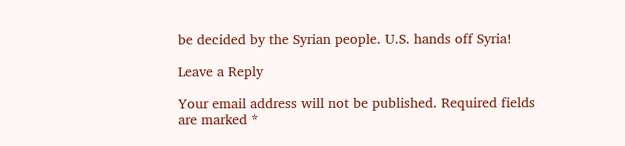be decided by the Syrian people. U.S. hands off Syria!

Leave a Reply

Your email address will not be published. Required fields are marked *